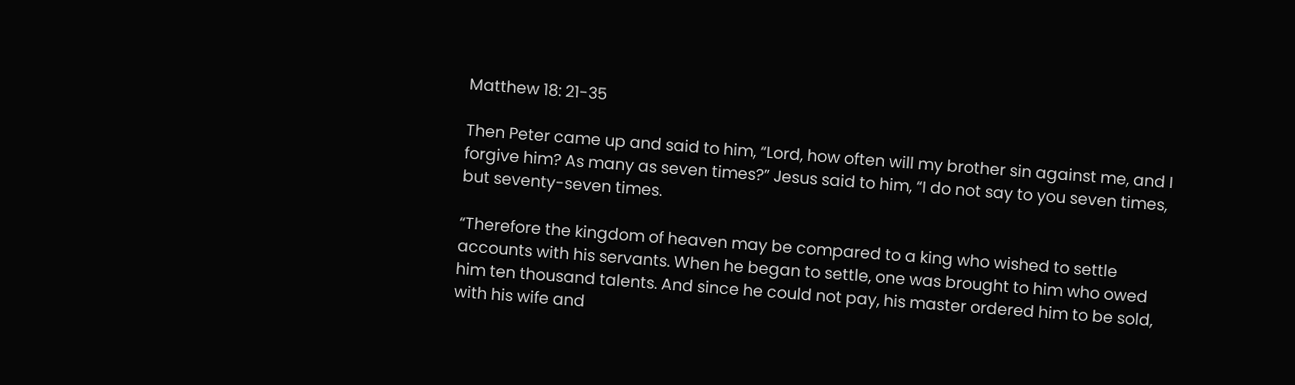Matthew 18: 21-35

Then Peter came up and said to him, “Lord, how often will my brother sin against me, and I forgive him? As many as seven times?” Jesus said to him, “I do not say to you seven times, but seventy-seven times.

“Therefore the kingdom of heaven may be compared to a king who wished to settle accounts with his servants. When he began to settle, one was brought to him who owed him ten thousand talents. And since he could not pay, his master ordered him to be sold, with his wife and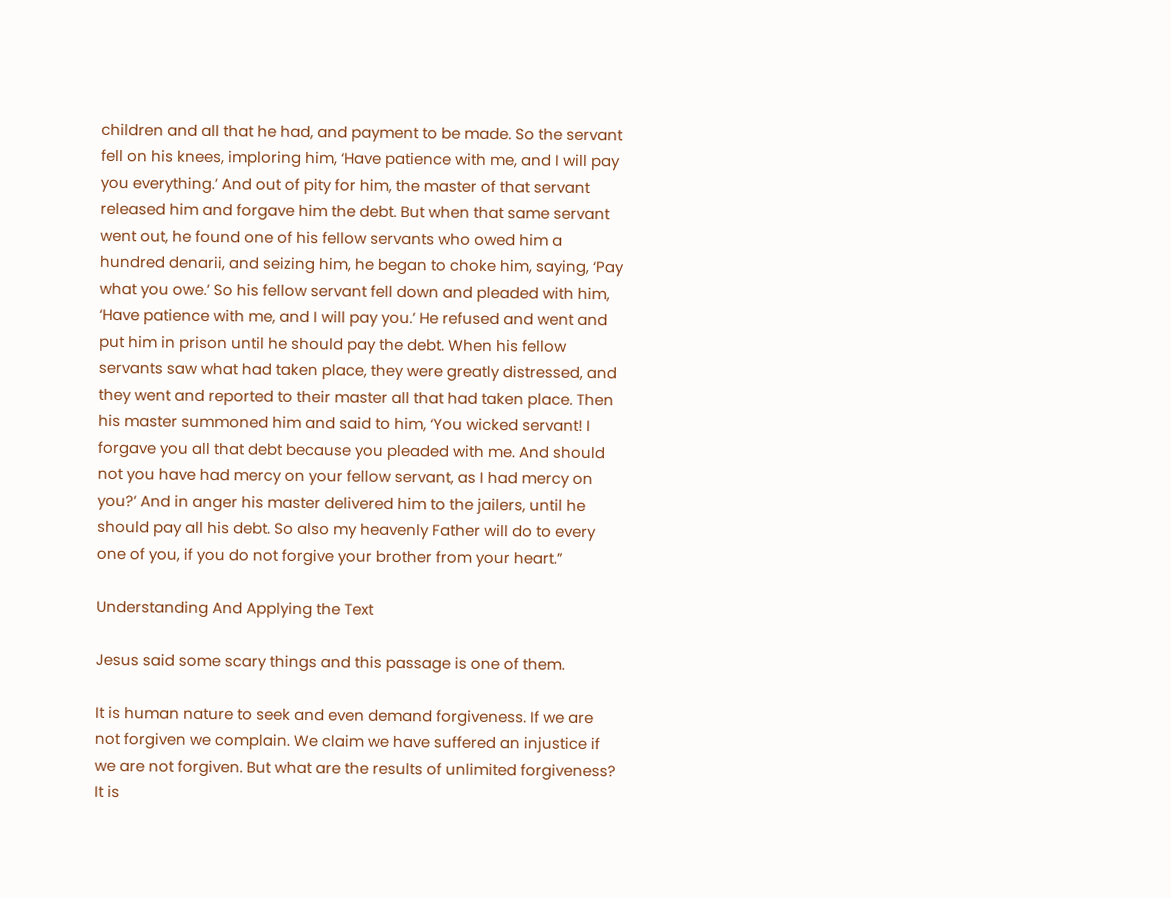children and all that he had, and payment to be made. So the servant fell on his knees, imploring him, ‘Have patience with me, and I will pay you everything.’ And out of pity for him, the master of that servant released him and forgave him the debt. But when that same servant went out, he found one of his fellow servants who owed him a hundred denarii, and seizing him, he began to choke him, saying, ‘Pay what you owe.’ So his fellow servant fell down and pleaded with him, ‘Have patience with me, and I will pay you.’ He refused and went and put him in prison until he should pay the debt. When his fellow servants saw what had taken place, they were greatly distressed, and they went and reported to their master all that had taken place. Then his master summoned him and said to him, ‘You wicked servant! I forgave you all that debt because you pleaded with me. And should not you have had mercy on your fellow servant, as I had mercy on you?’ And in anger his master delivered him to the jailers, until he should pay all his debt. So also my heavenly Father will do to every one of you, if you do not forgive your brother from your heart.”

Understanding And Applying the Text

Jesus said some scary things and this passage is one of them.

It is human nature to seek and even demand forgiveness. If we are not forgiven we complain. We claim we have suffered an injustice if we are not forgiven. But what are the results of unlimited forgiveness? It is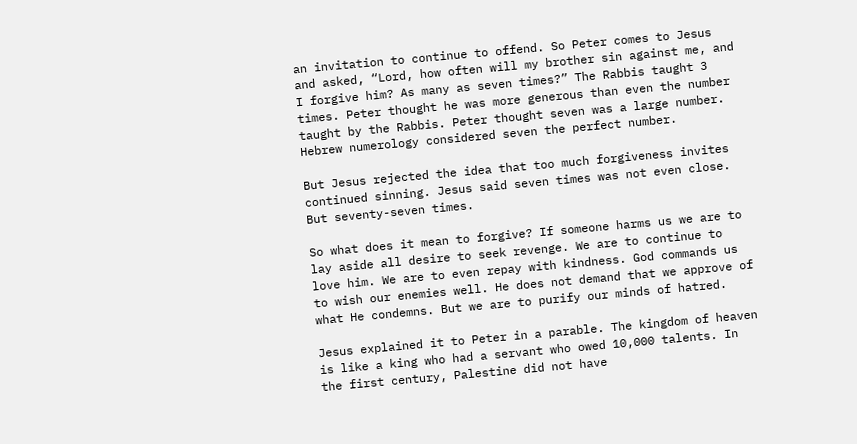an invitation to continue to offend. So Peter comes to Jesus and asked, “Lord, how often will my brother sin against me, and I forgive him? As many as seven times?” The Rabbis taught 3 times. Peter thought he was more generous than even the number taught by the Rabbis. Peter thought seven was a large number. Hebrew numerology considered seven the perfect number.

But Jesus rejected the idea that too much forgiveness invites continued sinning. Jesus said seven times was not even close. But seventy-seven times.

So what does it mean to forgive? If someone harms us we are to lay aside all desire to seek revenge. We are to continue to love him. We are to even repay with kindness. God commands us to wish our enemies well. He does not demand that we approve of what He condemns. But we are to purify our minds of hatred.

Jesus explained it to Peter in a parable. The kingdom of heaven is like a king who had a servant who owed 10,000 talents. In the first century, Palestine did not have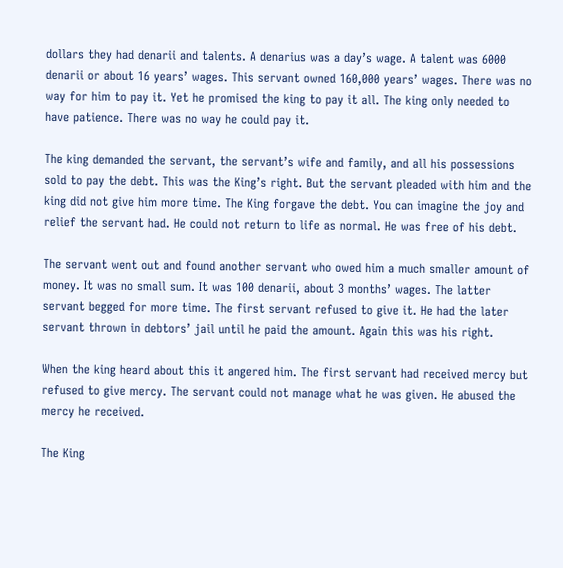dollars they had denarii and talents. A denarius was a day’s wage. A talent was 6000 denarii or about 16 years’ wages. This servant owned 160,000 years’ wages. There was no way for him to pay it. Yet he promised the king to pay it all. The king only needed to have patience. There was no way he could pay it.

The king demanded the servant, the servant’s wife and family, and all his possessions sold to pay the debt. This was the King’s right. But the servant pleaded with him and the king did not give him more time. The King forgave the debt. You can imagine the joy and relief the servant had. He could not return to life as normal. He was free of his debt.

The servant went out and found another servant who owed him a much smaller amount of money. It was no small sum. It was 100 denarii, about 3 months’ wages. The latter servant begged for more time. The first servant refused to give it. He had the later servant thrown in debtors’ jail until he paid the amount. Again this was his right.

When the king heard about this it angered him. The first servant had received mercy but refused to give mercy. The servant could not manage what he was given. He abused the mercy he received.

The King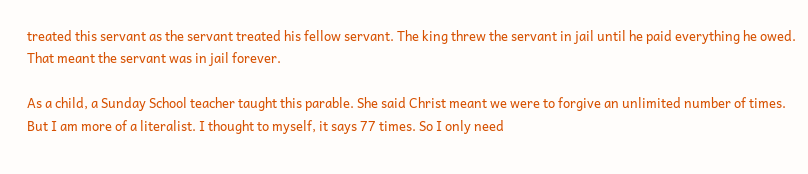treated this servant as the servant treated his fellow servant. The king threw the servant in jail until he paid everything he owed. That meant the servant was in jail forever.

As a child, a Sunday School teacher taught this parable. She said Christ meant we were to forgive an unlimited number of times. But I am more of a literalist. I thought to myself, it says 77 times. So I only need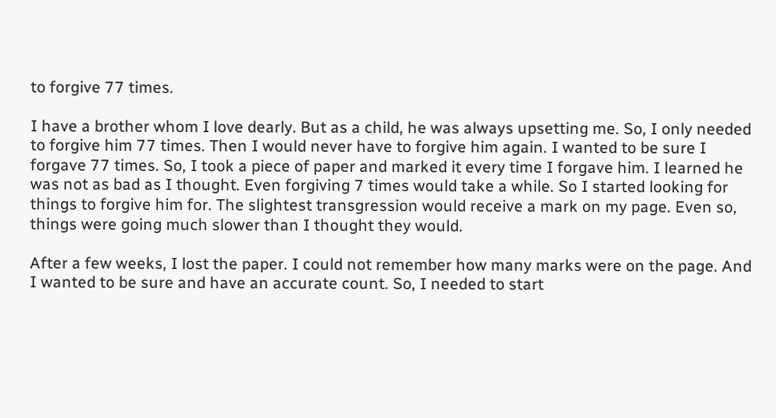to forgive 77 times.

I have a brother whom I love dearly. But as a child, he was always upsetting me. So, I only needed to forgive him 77 times. Then I would never have to forgive him again. I wanted to be sure I forgave 77 times. So, I took a piece of paper and marked it every time I forgave him. I learned he was not as bad as I thought. Even forgiving 7 times would take a while. So I started looking for things to forgive him for. The slightest transgression would receive a mark on my page. Even so, things were going much slower than I thought they would.

After a few weeks, I lost the paper. I could not remember how many marks were on the page. And I wanted to be sure and have an accurate count. So, I needed to start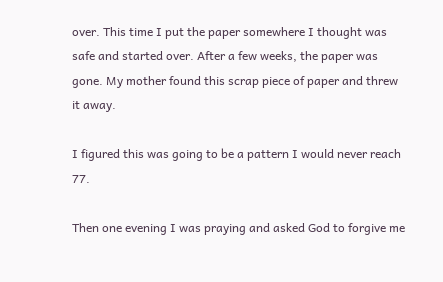over. This time I put the paper somewhere I thought was safe and started over. After a few weeks, the paper was gone. My mother found this scrap piece of paper and threw it away.

I figured this was going to be a pattern I would never reach 77.

Then one evening I was praying and asked God to forgive me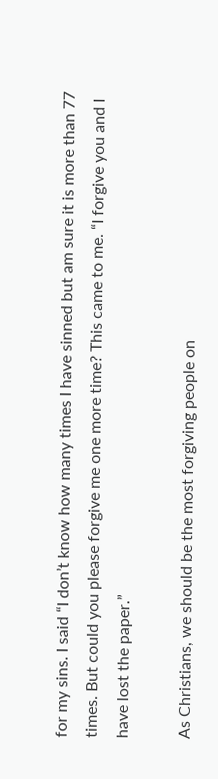for my sins. I said “I don’t know how many times I have sinned but am sure it is more than 77 times. But could you please forgive me one more time? This came to me. “I forgive you and I have lost the paper.”

As Christians, we should be the most forgiving people on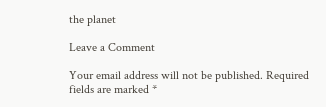the planet

Leave a Comment

Your email address will not be published. Required fields are marked *